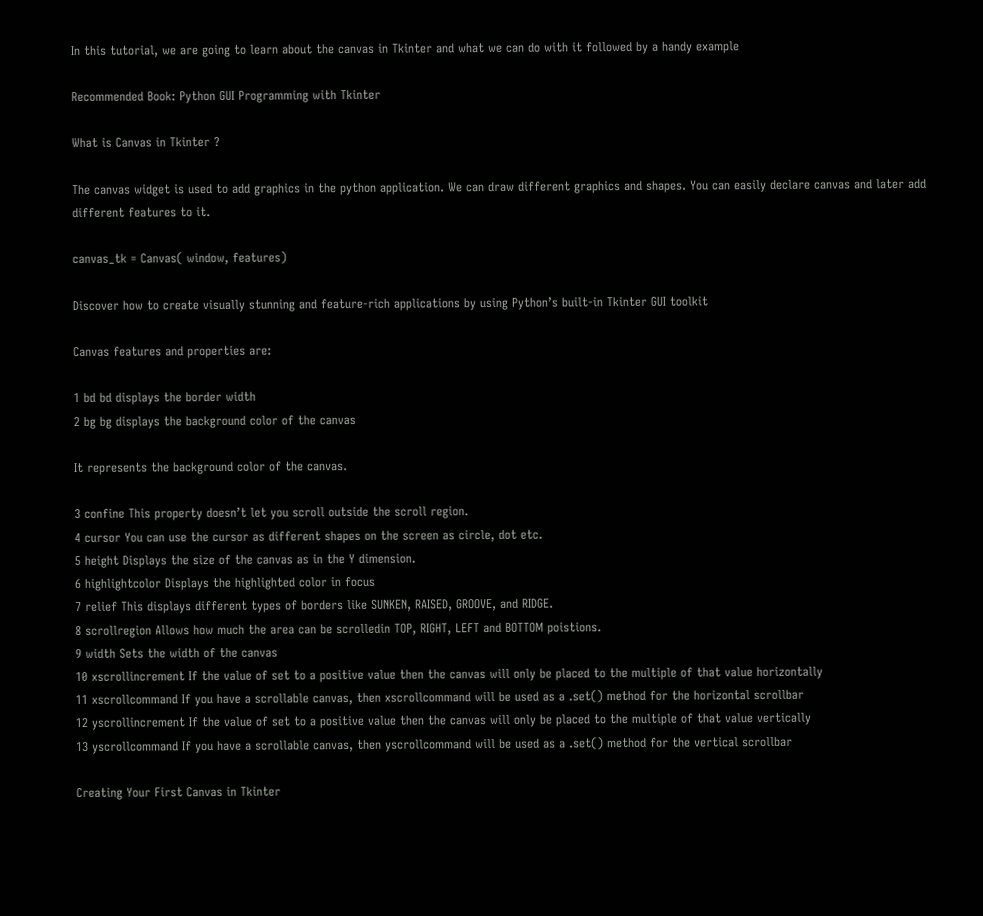In this tutorial, we are going to learn about the canvas in Tkinter and what we can do with it followed by a handy example

Recommended Book: Python GUI Programming with Tkinter

What is Canvas in Tkinter ?

The canvas widget is used to add graphics in the python application. We can draw different graphics and shapes. You can easily declare canvas and later add different features to it.

canvas_tk = Canvas( window, features)

Discover how to create visually stunning and feature-rich applications by using Python’s built-in Tkinter GUI toolkit

Canvas features and properties are:

1 bd bd displays the border width
2 bg bg displays the background color of the canvas

It represents the background color of the canvas.

3 confine This property doesn’t let you scroll outside the scroll region.
4 cursor You can use the cursor as different shapes on the screen as circle, dot etc.
5 height Displays the size of the canvas as in the Y dimension.
6 highlightcolor Displays the highlighted color in focus
7 relief This displays different types of borders like SUNKEN, RAISED, GROOVE, and RIDGE.
8 scrollregion Allows how much the area can be scrolledin TOP, RIGHT, LEFT and BOTTOM poistions.
9 width Sets the width of the canvas
10 xscrollincrement If the value of set to a positive value then the canvas will only be placed to the multiple of that value horizontally
11 xscrollcommand If you have a scrollable canvas, then xscrollcommand will be used as a .set() method for the horizontal scrollbar
12 yscrollincrement If the value of set to a positive value then the canvas will only be placed to the multiple of that value vertically
13 yscrollcommand If you have a scrollable canvas, then yscrollcommand will be used as a .set() method for the vertical scrollbar

Creating Your First Canvas in Tkinter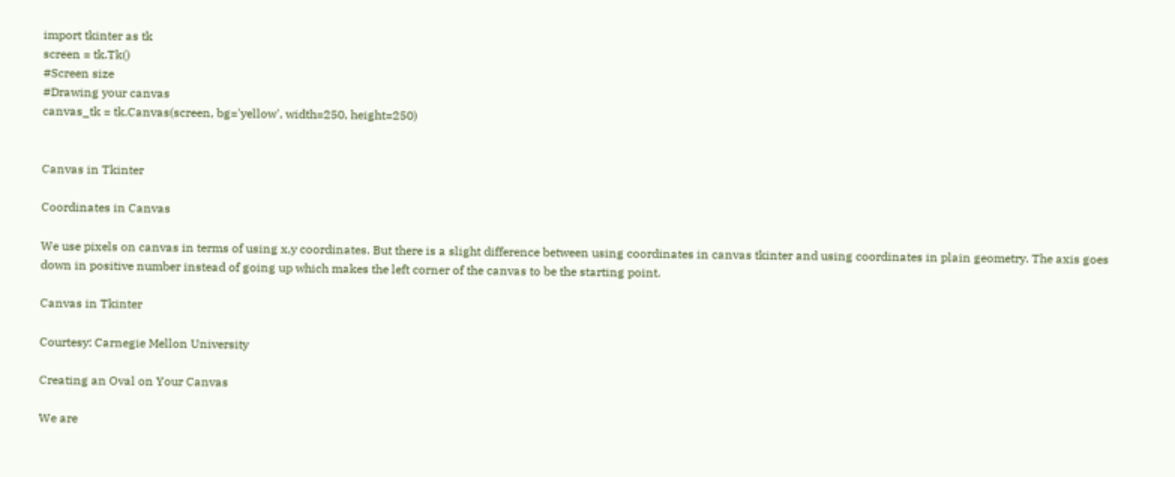import tkinter as tk
screen = tk.Tk()
#Screen size
#Drawing your canvas
canvas_tk = tk.Canvas(screen, bg='yellow', width=250, height=250)


Canvas in Tkinter

Coordinates in Canvas

We use pixels on canvas in terms of using x,y coordinates. But there is a slight difference between using coordinates in canvas tkinter and using coordinates in plain geometry. The axis goes down in positive number instead of going up which makes the left corner of the canvas to be the starting point.

Canvas in Tkinter

Courtesy: Carnegie Mellon University

Creating an Oval on Your Canvas

We are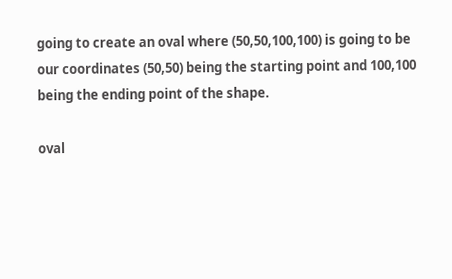going to create an oval where (50,50,100,100) is going to be our coordinates (50,50) being the starting point and 100,100 being the ending point of the shape.

oval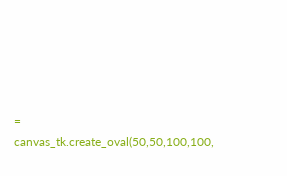= canvas_tk.create_oval(50,50,100,100,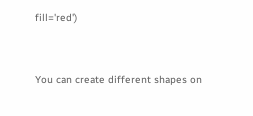fill='red')


You can create different shapes on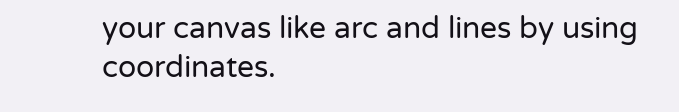your canvas like arc and lines by using coordinates.